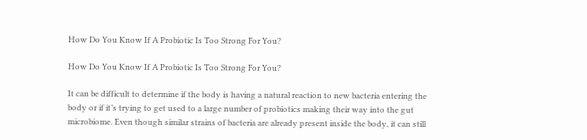How Do You Know If A Probiotic Is Too Strong For You?

How Do You Know If A Probiotic Is Too Strong For You?

It can be difficult to determine if the body is having a natural reaction to new bacteria entering the body or if it’s trying to get used to a large number of probiotics making their way into the gut microbiome. Even though similar strains of bacteria are already present inside the body, it can still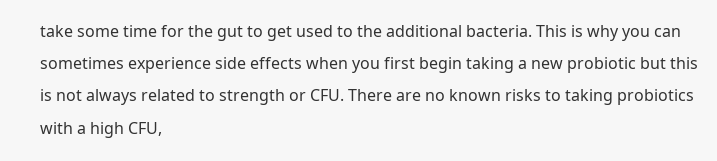take some time for the gut to get used to the additional bacteria. This is why you can sometimes experience side effects when you first begin taking a new probiotic but this is not always related to strength or CFU. There are no known risks to taking probiotics with a high CFU,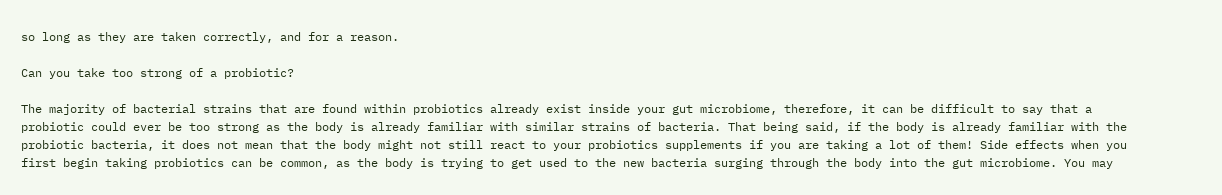so long as they are taken correctly, and for a reason.

Can you take too strong of a probiotic?

The majority of bacterial strains that are found within probiotics already exist inside your gut microbiome, therefore, it can be difficult to say that a probiotic could ever be too strong as the body is already familiar with similar strains of bacteria. That being said, if the body is already familiar with the probiotic bacteria, it does not mean that the body might not still react to your probiotics supplements if you are taking a lot of them! Side effects when you first begin taking probiotics can be common, as the body is trying to get used to the new bacteria surging through the body into the gut microbiome. You may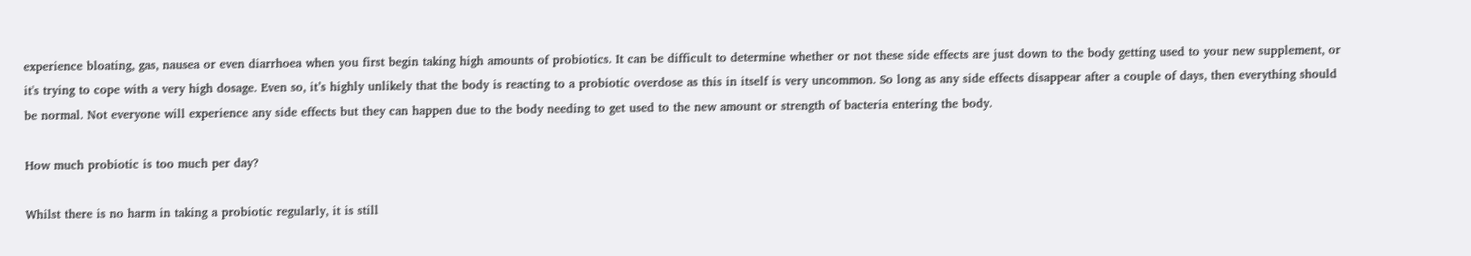experience bloating, gas, nausea or even diarrhoea when you first begin taking high amounts of probiotics. It can be difficult to determine whether or not these side effects are just down to the body getting used to your new supplement, or it's trying to cope with a very high dosage. Even so, it’s highly unlikely that the body is reacting to a probiotic overdose as this in itself is very uncommon. So long as any side effects disappear after a couple of days, then everything should be normal. Not everyone will experience any side effects but they can happen due to the body needing to get used to the new amount or strength of bacteria entering the body.

How much probiotic is too much per day?

Whilst there is no harm in taking a probiotic regularly, it is still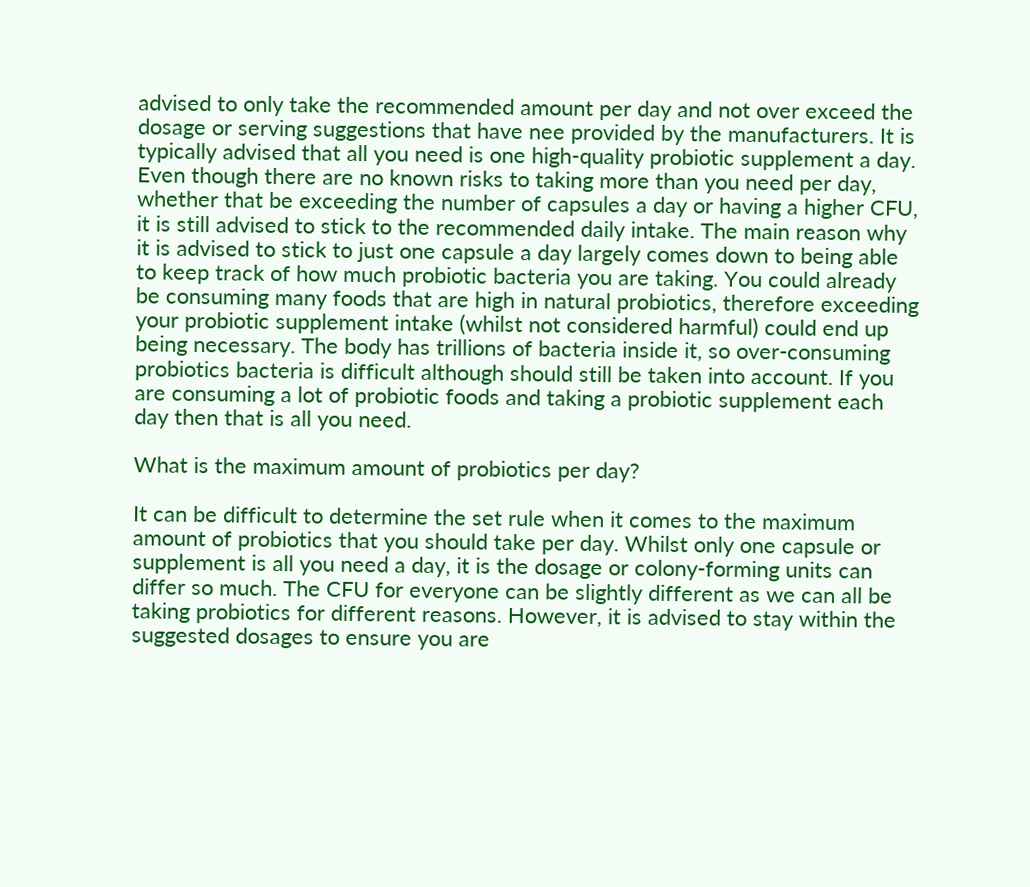advised to only take the recommended amount per day and not over exceed the dosage or serving suggestions that have nee provided by the manufacturers. It is typically advised that all you need is one high-quality probiotic supplement a day. Even though there are no known risks to taking more than you need per day, whether that be exceeding the number of capsules a day or having a higher CFU, it is still advised to stick to the recommended daily intake. The main reason why it is advised to stick to just one capsule a day largely comes down to being able to keep track of how much probiotic bacteria you are taking. You could already be consuming many foods that are high in natural probiotics, therefore exceeding your probiotic supplement intake (whilst not considered harmful) could end up being necessary. The body has trillions of bacteria inside it, so over-consuming probiotics bacteria is difficult although should still be taken into account. If you are consuming a lot of probiotic foods and taking a probiotic supplement each day then that is all you need.

What is the maximum amount of probiotics per day?

It can be difficult to determine the set rule when it comes to the maximum amount of probiotics that you should take per day. Whilst only one capsule or supplement is all you need a day, it is the dosage or colony-forming units can differ so much. The CFU for everyone can be slightly different as we can all be taking probiotics for different reasons. However, it is advised to stay within the suggested dosages to ensure you are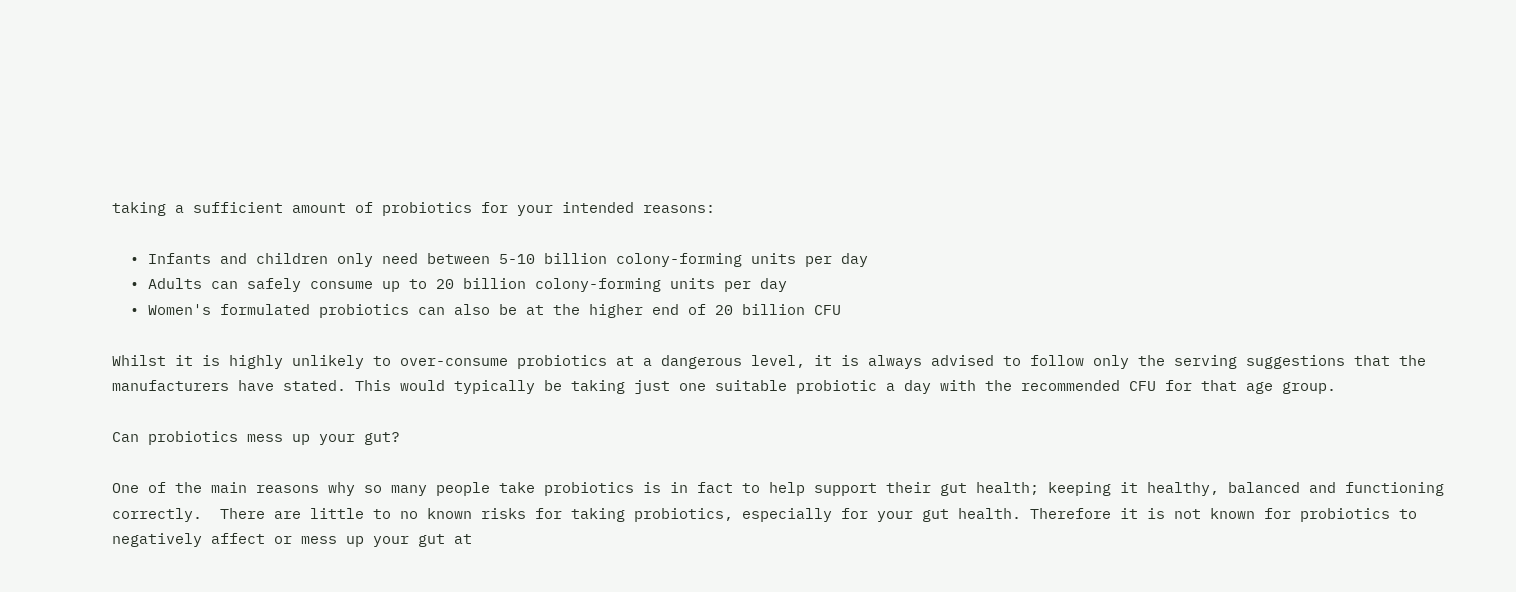taking a sufficient amount of probiotics for your intended reasons:

  • Infants and children only need between 5-10 billion colony-forming units per day
  • Adults can safely consume up to 20 billion colony-forming units per day
  • Women's formulated probiotics can also be at the higher end of 20 billion CFU

Whilst it is highly unlikely to over-consume probiotics at a dangerous level, it is always advised to follow only the serving suggestions that the manufacturers have stated. This would typically be taking just one suitable probiotic a day with the recommended CFU for that age group.

Can probiotics mess up your gut?

One of the main reasons why so many people take probiotics is in fact to help support their gut health; keeping it healthy, balanced and functioning correctly.  There are little to no known risks for taking probiotics, especially for your gut health. Therefore it is not known for probiotics to negatively affect or mess up your gut at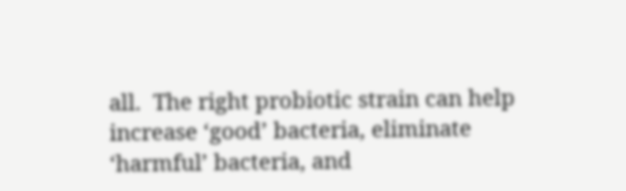all.  The right probiotic strain can help increase ‘good’ bacteria, eliminate ‘harmful’ bacteria, and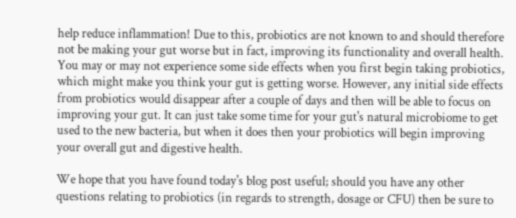help reduce inflammation! Due to this, probiotics are not known to and should therefore not be making your gut worse but in fact, improving its functionality and overall health. You may or may not experience some side effects when you first begin taking probiotics, which might make you think your gut is getting worse. However, any initial side effects from probiotics would disappear after a couple of days and then will be able to focus on improving your gut. It can just take some time for your gut's natural microbiome to get used to the new bacteria, but when it does then your probiotics will begin improving your overall gut and digestive health.

We hope that you have found today's blog post useful; should you have any other questions relating to probiotics (in regards to strength, dosage or CFU) then be sure to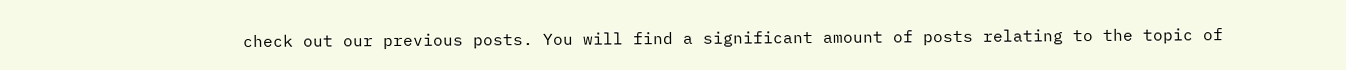check out our previous posts. You will find a significant amount of posts relating to the topic of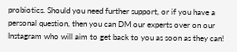probiotics. Should you need further support, or if you have a personal question, then you can DM our experts over on our Instagram who will aim to get back to you as soon as they can!